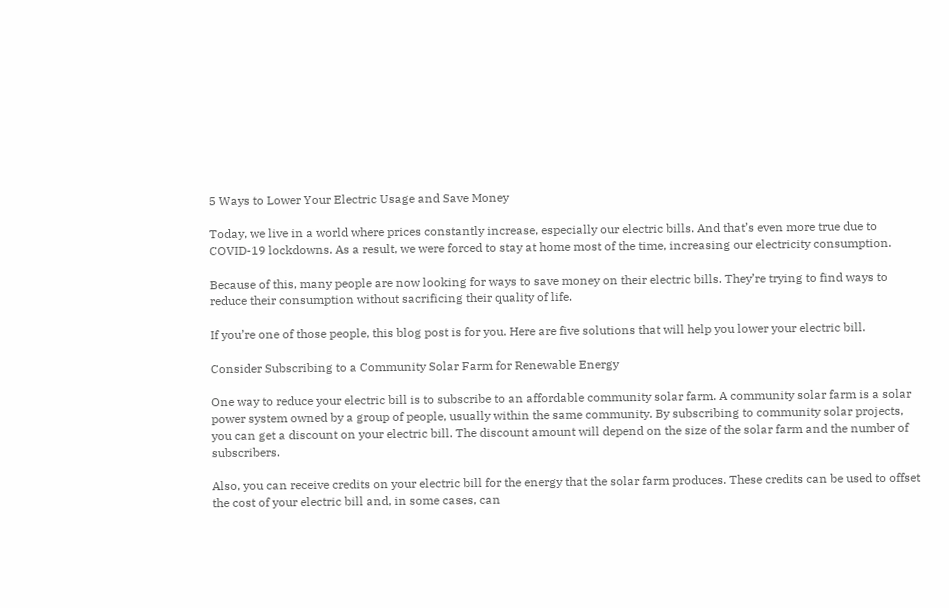5 Ways to Lower Your Electric Usage and Save Money

Today, we live in a world where prices constantly increase, especially our electric bills. And that’s even more true due to COVID-19 lockdowns. As a result, we were forced to stay at home most of the time, increasing our electricity consumption.

Because of this, many people are now looking for ways to save money on their electric bills. They’re trying to find ways to reduce their consumption without sacrificing their quality of life.

If you’re one of those people, this blog post is for you. Here are five solutions that will help you lower your electric bill.

Consider Subscribing to a Community Solar Farm for Renewable Energy

One way to reduce your electric bill is to subscribe to an affordable community solar farm. A community solar farm is a solar power system owned by a group of people, usually within the same community. By subscribing to community solar projects, you can get a discount on your electric bill. The discount amount will depend on the size of the solar farm and the number of subscribers.

Also, you can receive credits on your electric bill for the energy that the solar farm produces. These credits can be used to offset the cost of your electric bill and, in some cases, can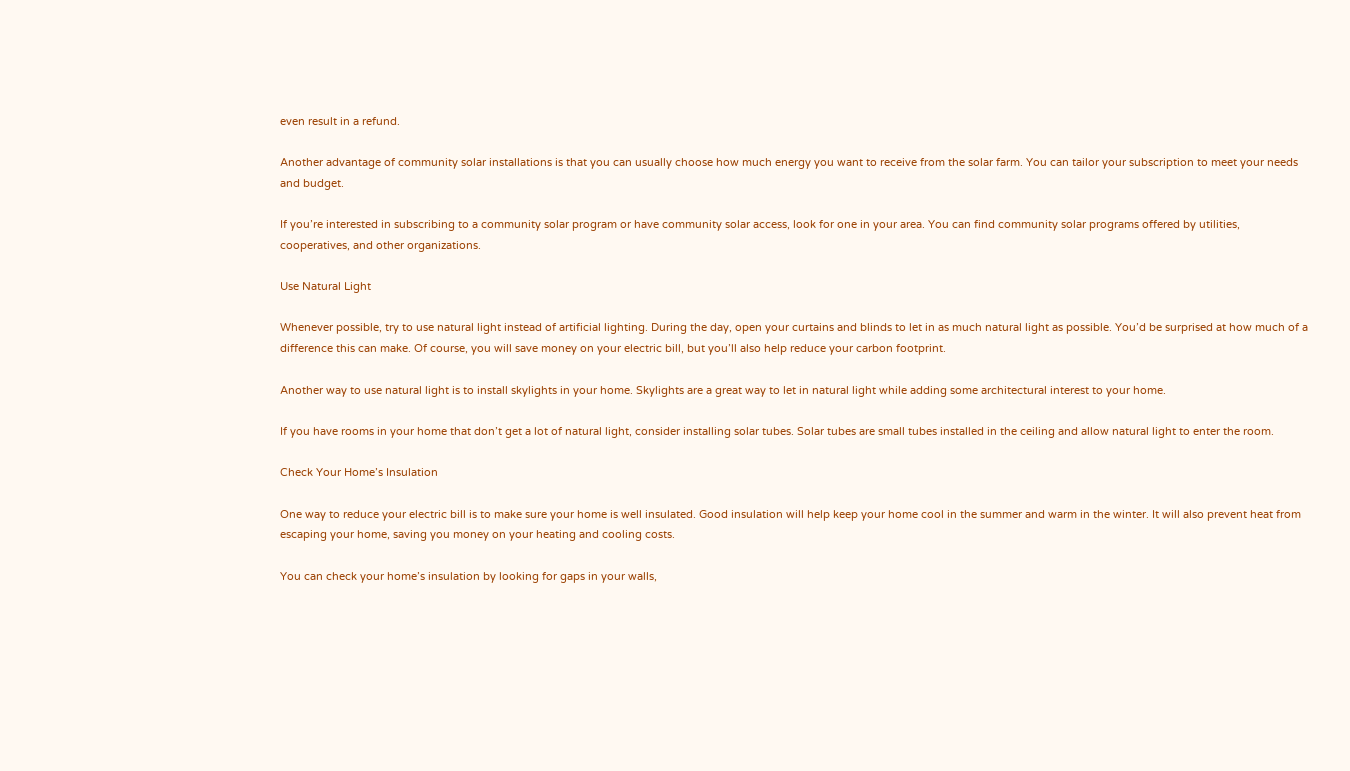even result in a refund.

Another advantage of community solar installations is that you can usually choose how much energy you want to receive from the solar farm. You can tailor your subscription to meet your needs and budget.

If you’re interested in subscribing to a community solar program or have community solar access, look for one in your area. You can find community solar programs offered by utilities, cooperatives, and other organizations.

Use Natural Light

Whenever possible, try to use natural light instead of artificial lighting. During the day, open your curtains and blinds to let in as much natural light as possible. You’d be surprised at how much of a difference this can make. Of course, you will save money on your electric bill, but you’ll also help reduce your carbon footprint.

Another way to use natural light is to install skylights in your home. Skylights are a great way to let in natural light while adding some architectural interest to your home.

If you have rooms in your home that don’t get a lot of natural light, consider installing solar tubes. Solar tubes are small tubes installed in the ceiling and allow natural light to enter the room.

Check Your Home’s Insulation

One way to reduce your electric bill is to make sure your home is well insulated. Good insulation will help keep your home cool in the summer and warm in the winter. It will also prevent heat from escaping your home, saving you money on your heating and cooling costs.

You can check your home’s insulation by looking for gaps in your walls,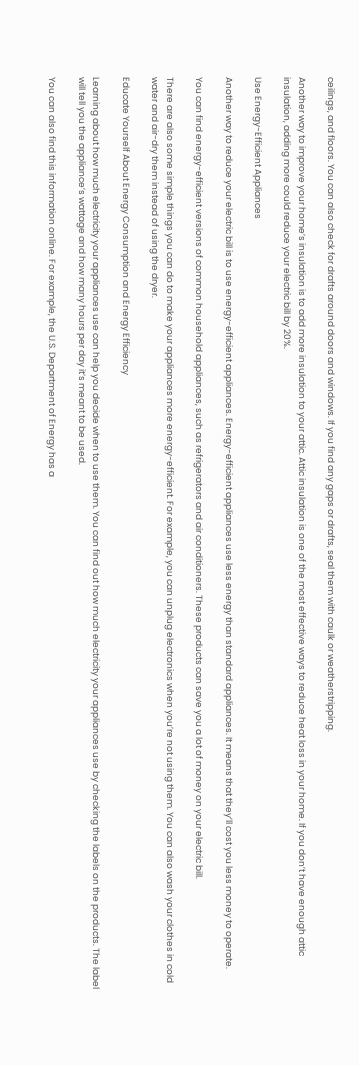ceilings, and floors. You can also check for drafts around doors and windows. If you find any gaps or drafts, seal them with caulk or weatherstripping.

Another way to improve your home’s insulation is to add more insulation to your attic. Attic insulation is one of the most effective ways to reduce heat loss in your home. If you don’t have enough attic insulation, adding more could reduce your electric bill by 20%.

Use Energy-Efficient Appliances

Another way to reduce your electric bill is to use energy-efficient appliances. Energy-efficient appliances use less energy than standard appliances. It means that they’ll cost you less money to operate.

You can find energy-efficient versions of common household appliances, such as refrigerators and air conditioners. These products can save you a lot of money on your electric bill.

There are also some simple things you can do to make your appliances more energy-efficient. For example, you can unplug electronics when you’re not using them. You can also wash your clothes in cold water and air-dry them instead of using the dryer.

Educate Yourself About Energy Consumption and Energy Efficiency

Learning about how much electricity your appliances use can help you decide when to use them. You can find out how much electricity your appliances use by checking the labels on the products. The label will tell you the appliance’s wattage and how many hours per day it’s meant to be used.

You can also find this information online. For example, the U.S. Department of Energy has a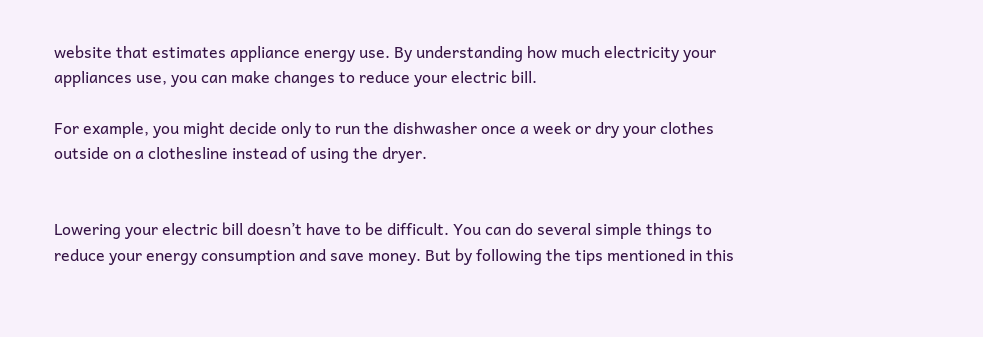website that estimates appliance energy use. By understanding how much electricity your appliances use, you can make changes to reduce your electric bill.

For example, you might decide only to run the dishwasher once a week or dry your clothes outside on a clothesline instead of using the dryer.


Lowering your electric bill doesn’t have to be difficult. You can do several simple things to reduce your energy consumption and save money. But by following the tips mentioned in this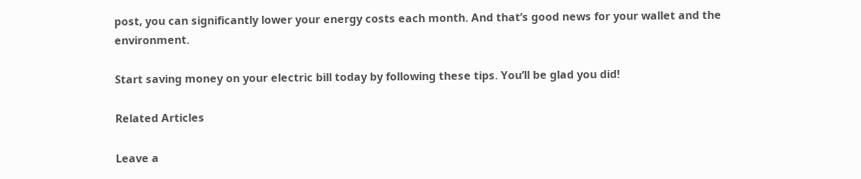post, you can significantly lower your energy costs each month. And that’s good news for your wallet and the environment.

Start saving money on your electric bill today by following these tips. You’ll be glad you did!

Related Articles

Leave a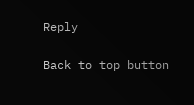Reply

Back to top button